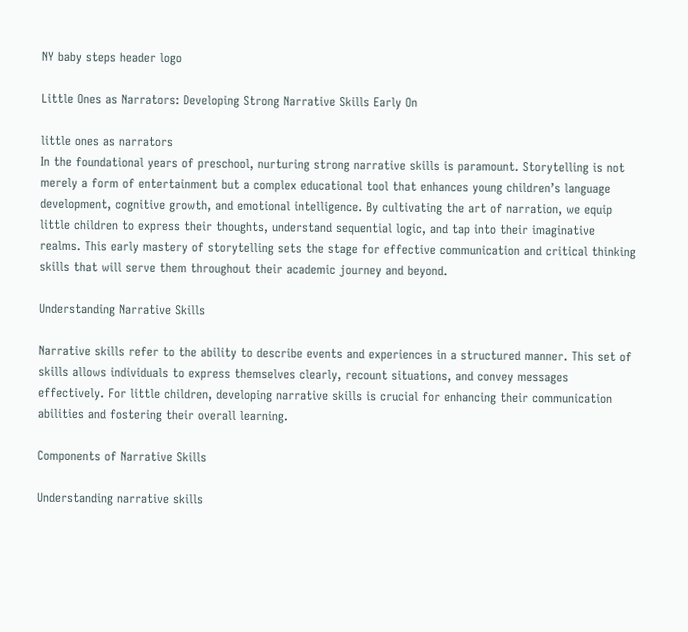NY baby steps header logo

Little Ones as Narrators: Developing Strong Narrative Skills Early On

little ones as narrators
In the foundational years of preschool, nurturing strong narrative skills is paramount. Storytelling is not merely a form of entertainment but a complex educational tool that enhances young children’s language development, cognitive growth, and emotional intelligence. By cultivating the art of narration, we equip little children to express their thoughts, understand sequential logic, and tap into their imaginative realms. This early mastery of storytelling sets the stage for effective communication and critical thinking skills that will serve them throughout their academic journey and beyond.

Understanding Narrative Skills

Narrative skills refer to the ability to describe events and experiences in a structured manner. This set of skills allows individuals to express themselves clearly, recount situations, and convey messages effectively. For little children, developing narrative skills is crucial for enhancing their communication abilities and fostering their overall learning.

Components of Narrative Skills

Understanding narrative skills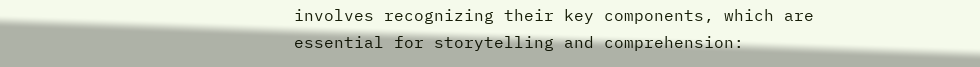involves recognizing their key components, which are essential for storytelling and comprehension: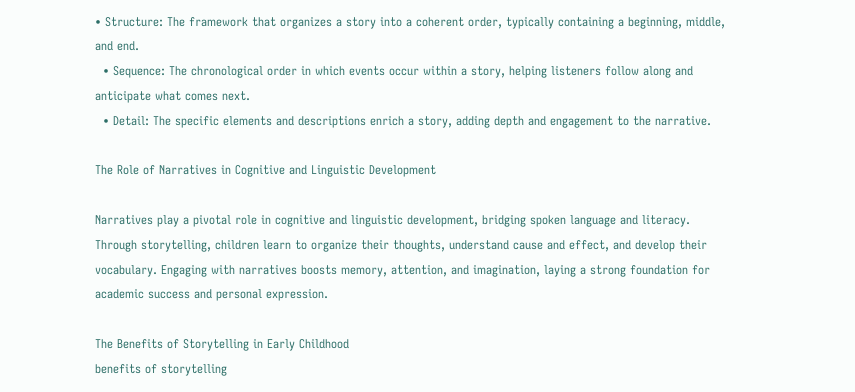• Structure: The framework that organizes a story into a coherent order, typically containing a beginning, middle, and end.
  • Sequence: The chronological order in which events occur within a story, helping listeners follow along and anticipate what comes next.
  • Detail: The specific elements and descriptions enrich a story, adding depth and engagement to the narrative.

The Role of Narratives in Cognitive and Linguistic Development

Narratives play a pivotal role in cognitive and linguistic development, bridging spoken language and literacy. Through storytelling, children learn to organize their thoughts, understand cause and effect, and develop their vocabulary. Engaging with narratives boosts memory, attention, and imagination, laying a strong foundation for academic success and personal expression.

The Benefits of Storytelling in Early Childhood
benefits of storytelling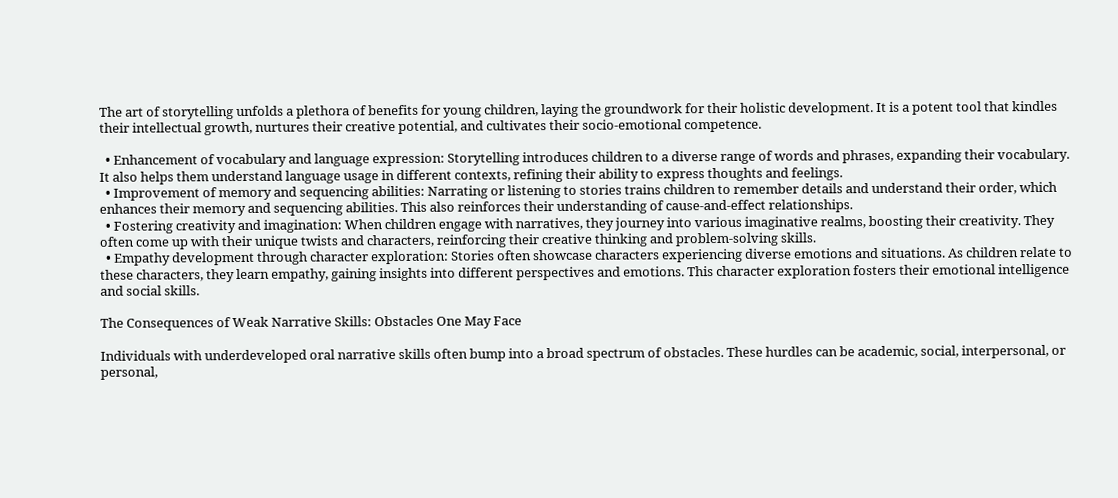The art of storytelling unfolds a plethora of benefits for young children, laying the groundwork for their holistic development. It is a potent tool that kindles their intellectual growth, nurtures their creative potential, and cultivates their socio-emotional competence.

  • Enhancement of vocabulary and language expression: Storytelling introduces children to a diverse range of words and phrases, expanding their vocabulary. It also helps them understand language usage in different contexts, refining their ability to express thoughts and feelings.
  • Improvement of memory and sequencing abilities: Narrating or listening to stories trains children to remember details and understand their order, which enhances their memory and sequencing abilities. This also reinforces their understanding of cause-and-effect relationships.
  • Fostering creativity and imagination: When children engage with narratives, they journey into various imaginative realms, boosting their creativity. They often come up with their unique twists and characters, reinforcing their creative thinking and problem-solving skills.
  • Empathy development through character exploration: Stories often showcase characters experiencing diverse emotions and situations. As children relate to these characters, they learn empathy, gaining insights into different perspectives and emotions. This character exploration fosters their emotional intelligence and social skills.

The Consequences of Weak Narrative Skills: Obstacles One May Face

Individuals with underdeveloped oral narrative skills often bump into a broad spectrum of obstacles. These hurdles can be academic, social, interpersonal, or personal,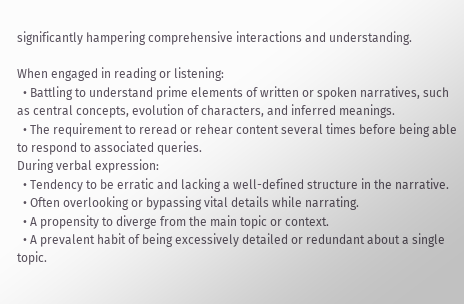significantly hampering comprehensive interactions and understanding.

When engaged in reading or listening:
  • Battling to understand prime elements of written or spoken narratives, such as central concepts, evolution of characters, and inferred meanings.
  • The requirement to reread or rehear content several times before being able to respond to associated queries.
During verbal expression:
  • Tendency to be erratic and lacking a well-defined structure in the narrative.
  • Often overlooking or bypassing vital details while narrating.
  • A propensity to diverge from the main topic or context.
  • A prevalent habit of being excessively detailed or redundant about a single topic.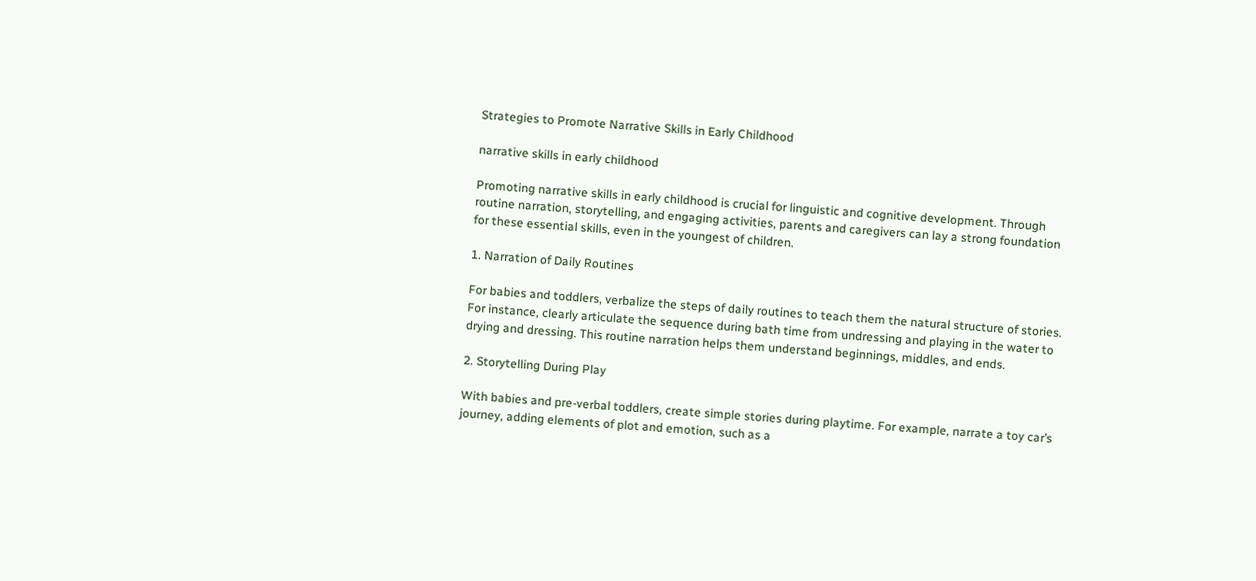Strategies to Promote Narrative Skills in Early Childhood

narrative skills in early childhood

Promoting narrative skills in early childhood is crucial for linguistic and cognitive development. Through routine narration, storytelling, and engaging activities, parents and caregivers can lay a strong foundation for these essential skills, even in the youngest of children.

1. Narration of Daily Routines

For babies and toddlers, verbalize the steps of daily routines to teach them the natural structure of stories. For instance, clearly articulate the sequence during bath time from undressing and playing in the water to drying and dressing. This routine narration helps them understand beginnings, middles, and ends.

2. Storytelling During Play

With babies and pre-verbal toddlers, create simple stories during playtime. For example, narrate a toy car’s journey, adding elements of plot and emotion, such as a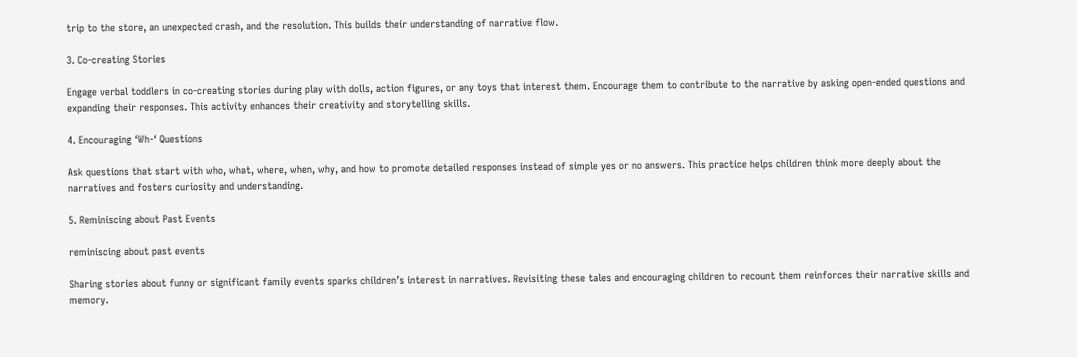trip to the store, an unexpected crash, and the resolution. This builds their understanding of narrative flow.

3. Co-creating Stories

Engage verbal toddlers in co-creating stories during play with dolls, action figures, or any toys that interest them. Encourage them to contribute to the narrative by asking open-ended questions and expanding their responses. This activity enhances their creativity and storytelling skills.

4. Encouraging ‘Wh-‘ Questions

Ask questions that start with who, what, where, when, why, and how to promote detailed responses instead of simple yes or no answers. This practice helps children think more deeply about the narratives and fosters curiosity and understanding.

5. Reminiscing about Past Events

reminiscing about past events

Sharing stories about funny or significant family events sparks children’s interest in narratives. Revisiting these tales and encouraging children to recount them reinforces their narrative skills and memory.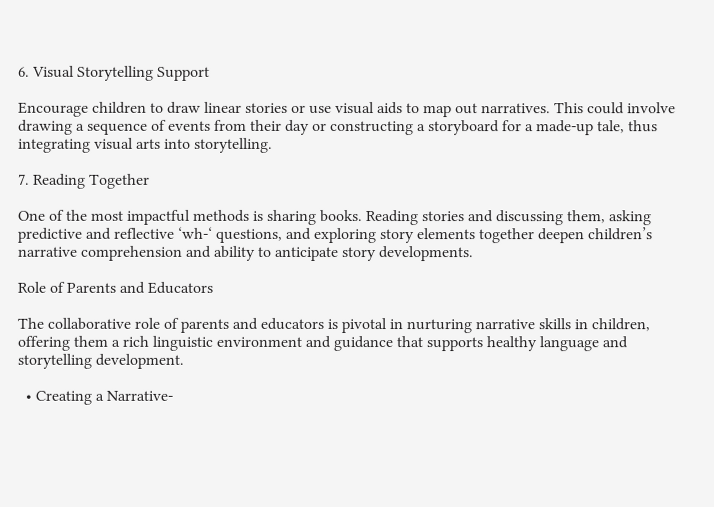6. Visual Storytelling Support

Encourage children to draw linear stories or use visual aids to map out narratives. This could involve drawing a sequence of events from their day or constructing a storyboard for a made-up tale, thus integrating visual arts into storytelling.

7. Reading Together

One of the most impactful methods is sharing books. Reading stories and discussing them, asking predictive and reflective ‘wh-‘ questions, and exploring story elements together deepen children’s narrative comprehension and ability to anticipate story developments.

Role of Parents and Educators

The collaborative role of parents and educators is pivotal in nurturing narrative skills in children, offering them a rich linguistic environment and guidance that supports healthy language and storytelling development.

  • Creating a Narrative-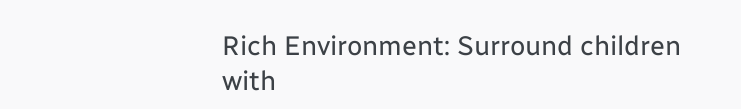Rich Environment: Surround children with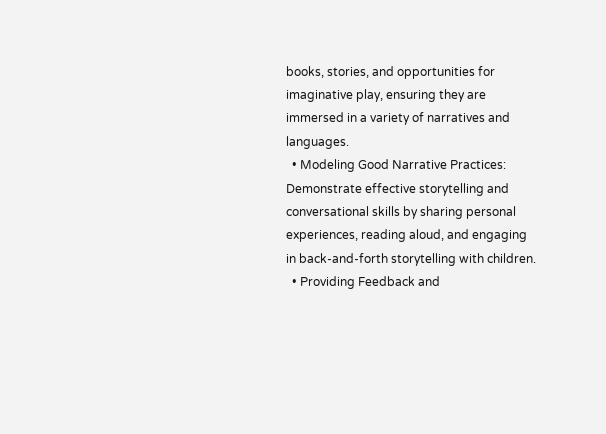books, stories, and opportunities for imaginative play, ensuring they are immersed in a variety of narratives and languages.
  • Modeling Good Narrative Practices: Demonstrate effective storytelling and conversational skills by sharing personal experiences, reading aloud, and engaging in back-and-forth storytelling with children.
  • Providing Feedback and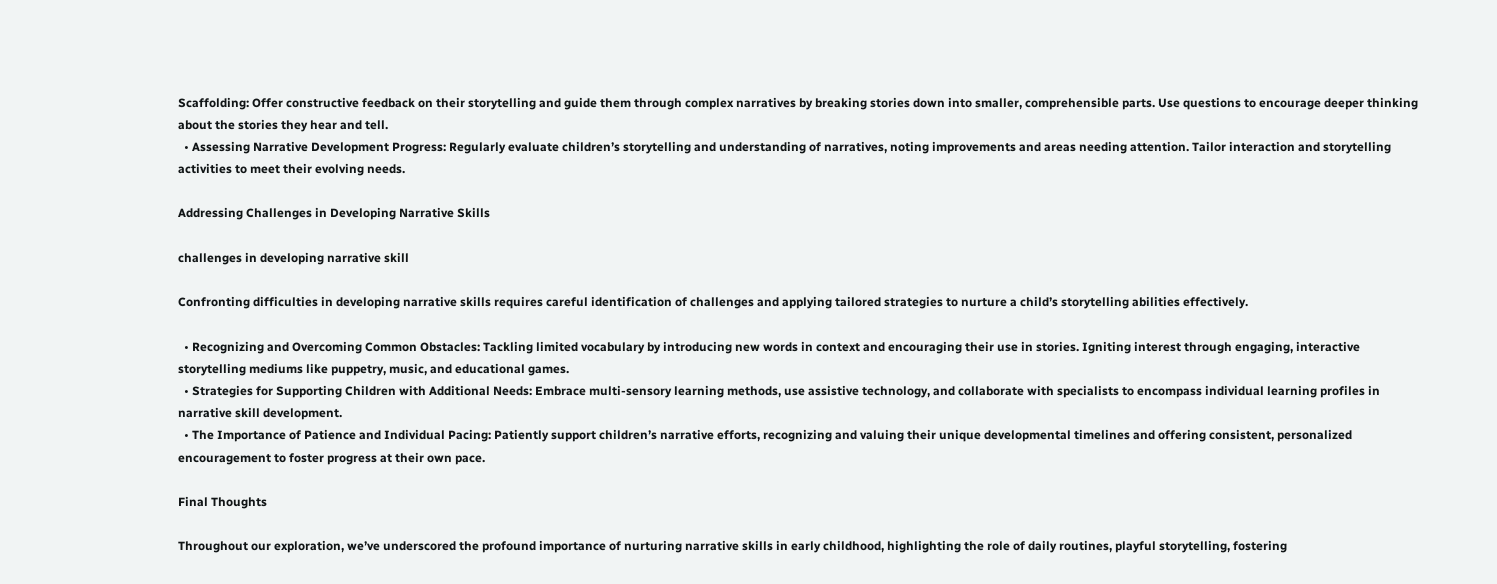Scaffolding: Offer constructive feedback on their storytelling and guide them through complex narratives by breaking stories down into smaller, comprehensible parts. Use questions to encourage deeper thinking about the stories they hear and tell.
  • Assessing Narrative Development Progress: Regularly evaluate children’s storytelling and understanding of narratives, noting improvements and areas needing attention. Tailor interaction and storytelling activities to meet their evolving needs.

Addressing Challenges in Developing Narrative Skills

challenges in developing narrative skill

Confronting difficulties in developing narrative skills requires careful identification of challenges and applying tailored strategies to nurture a child’s storytelling abilities effectively.

  • Recognizing and Overcoming Common Obstacles: Tackling limited vocabulary by introducing new words in context and encouraging their use in stories. Igniting interest through engaging, interactive storytelling mediums like puppetry, music, and educational games.
  • Strategies for Supporting Children with Additional Needs: Embrace multi-sensory learning methods, use assistive technology, and collaborate with specialists to encompass individual learning profiles in narrative skill development.
  • The Importance of Patience and Individual Pacing: Patiently support children’s narrative efforts, recognizing and valuing their unique developmental timelines and offering consistent, personalized encouragement to foster progress at their own pace.

Final Thoughts

Throughout our exploration, we’ve underscored the profound importance of nurturing narrative skills in early childhood, highlighting the role of daily routines, playful storytelling, fostering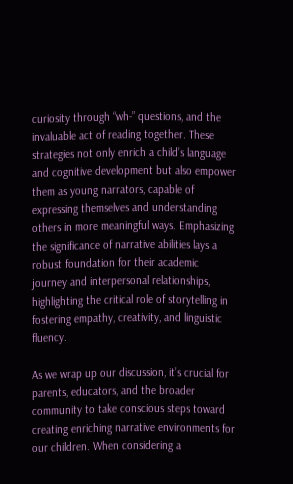curiosity through “wh-” questions, and the invaluable act of reading together. These strategies not only enrich a child’s language and cognitive development but also empower them as young narrators, capable of expressing themselves and understanding others in more meaningful ways. Emphasizing the significance of narrative abilities lays a robust foundation for their academic journey and interpersonal relationships, highlighting the critical role of storytelling in fostering empathy, creativity, and linguistic fluency.

As we wrap up our discussion, it’s crucial for parents, educators, and the broader community to take conscious steps toward creating enriching narrative environments for our children. When considering a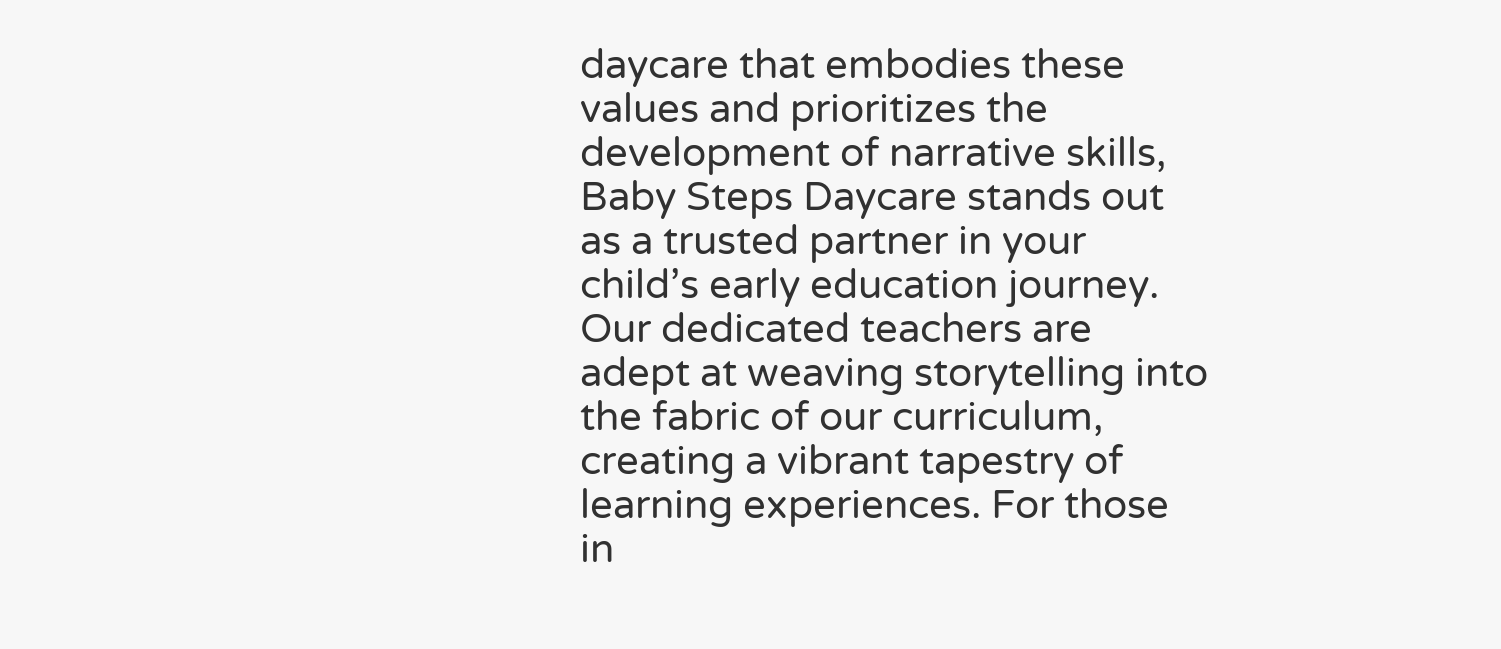daycare that embodies these values and prioritizes the development of narrative skills, Baby Steps Daycare stands out as a trusted partner in your child’s early education journey. Our dedicated teachers are adept at weaving storytelling into the fabric of our curriculum, creating a vibrant tapestry of learning experiences. For those in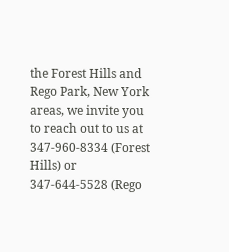the Forest Hills and Rego Park, New York areas, we invite you to reach out to us at 347-960-8334 (Forest Hills) or 347-644-5528 (Rego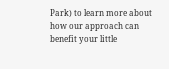Park) to learn more about how our approach can benefit your little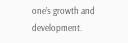one’s growth and development.